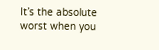It’s the absolute worst when you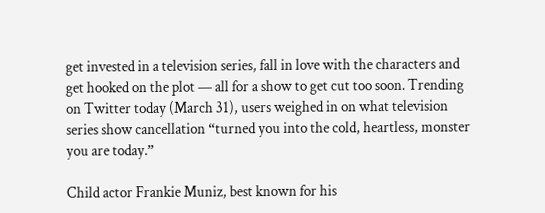get invested in a television series, fall in love with the characters and get hooked on the plot — all for a show to get cut too soon. Trending on Twitter today (March 31), users weighed in on what television series show cancellation “turned you into the cold, heartless, monster you are today.”

Child actor Frankie Muniz, best known for his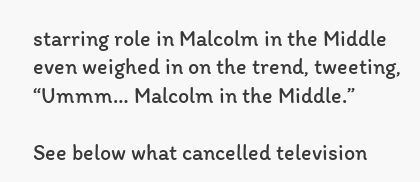starring role in Malcolm in the Middle even weighed in on the trend, tweeting, “Ummm… Malcolm in the Middle.”

See below what cancelled television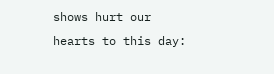shows hurt our hearts to this day: